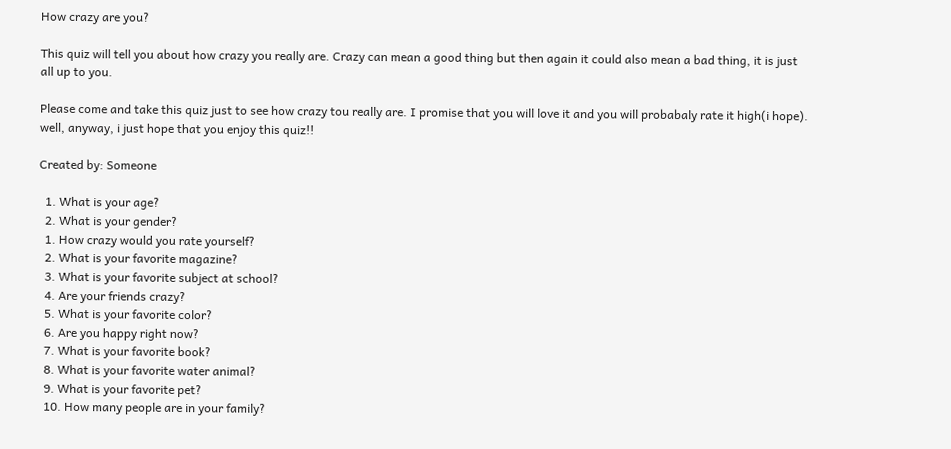How crazy are you?

This quiz will tell you about how crazy you really are. Crazy can mean a good thing but then again it could also mean a bad thing, it is just all up to you.

Please come and take this quiz just to see how crazy tou really are. I promise that you will love it and you will probabaly rate it high(i hope). well, anyway, i just hope that you enjoy this quiz!!

Created by: Someone

  1. What is your age?
  2. What is your gender?
  1. How crazy would you rate yourself?
  2. What is your favorite magazine?
  3. What is your favorite subject at school?
  4. Are your friends crazy?
  5. What is your favorite color?
  6. Are you happy right now?
  7. What is your favorite book?
  8. What is your favorite water animal?
  9. What is your favorite pet?
  10. How many people are in your family?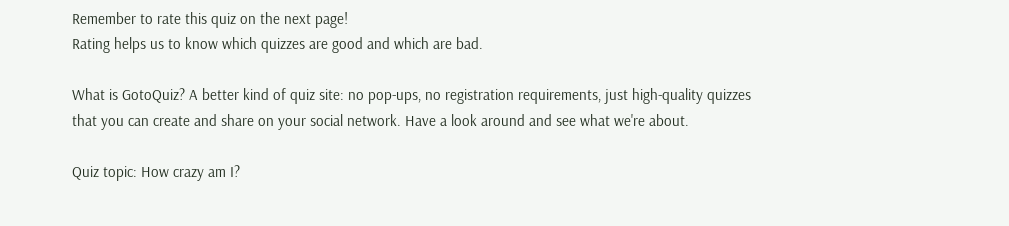Remember to rate this quiz on the next page!
Rating helps us to know which quizzes are good and which are bad.

What is GotoQuiz? A better kind of quiz site: no pop-ups, no registration requirements, just high-quality quizzes that you can create and share on your social network. Have a look around and see what we're about.

Quiz topic: How crazy am I?